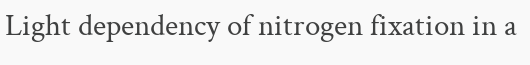Light dependency of nitrogen fixation in a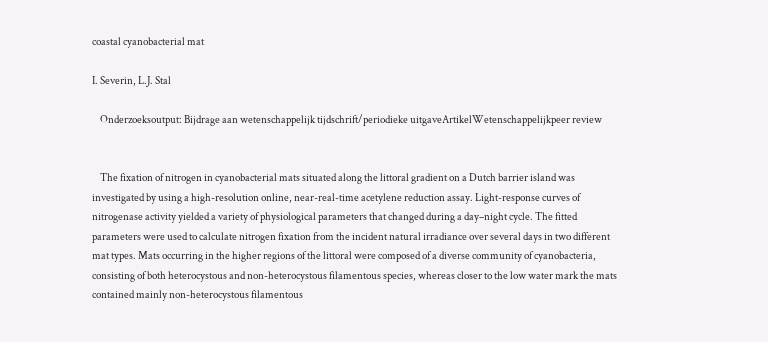coastal cyanobacterial mat

I. Severin, L.J. Stal

    Onderzoeksoutput: Bijdrage aan wetenschappelijk tijdschrift/periodieke uitgaveArtikelWetenschappelijkpeer review


    The fixation of nitrogen in cyanobacterial mats situated along the littoral gradient on a Dutch barrier island was investigated by using a high-resolution online, near-real-time acetylene reduction assay. Light-response curves of nitrogenase activity yielded a variety of physiological parameters that changed during a day–night cycle. The fitted parameters were used to calculate nitrogen fixation from the incident natural irradiance over several days in two different mat types. Mats occurring in the higher regions of the littoral were composed of a diverse community of cyanobacteria, consisting of both heterocystous and non-heterocystous filamentous species, whereas closer to the low water mark the mats contained mainly non-heterocystous filamentous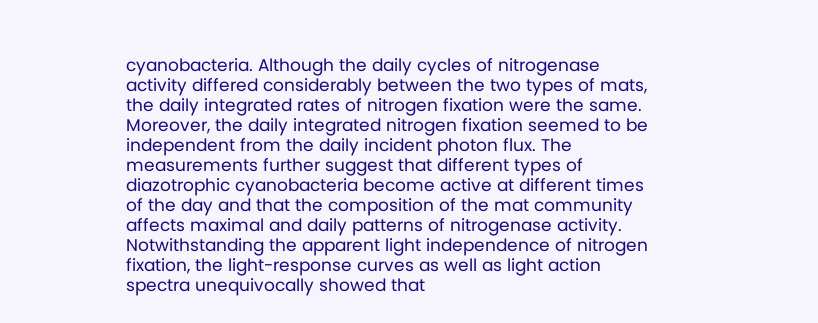cyanobacteria. Although the daily cycles of nitrogenase activity differed considerably between the two types of mats, the daily integrated rates of nitrogen fixation were the same. Moreover, the daily integrated nitrogen fixation seemed to be independent from the daily incident photon flux. The measurements further suggest that different types of diazotrophic cyanobacteria become active at different times of the day and that the composition of the mat community affects maximal and daily patterns of nitrogenase activity. Notwithstanding the apparent light independence of nitrogen fixation, the light-response curves as well as light action spectra unequivocally showed that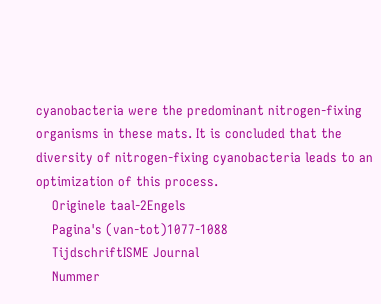cyanobacteria were the predominant nitrogen-fixing organisms in these mats. It is concluded that the diversity of nitrogen-fixing cyanobacteria leads to an optimization of this process.
    Originele taal-2Engels
    Pagina's (van-tot)1077-1088
    TijdschriftISME Journal
    Nummer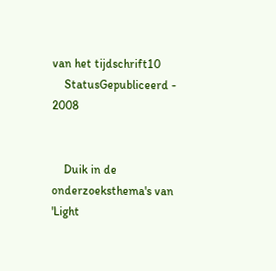van het tijdschrift10
    StatusGepubliceerd - 2008


    Duik in de onderzoeksthema's van 'Light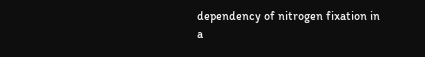dependency of nitrogen fixation in a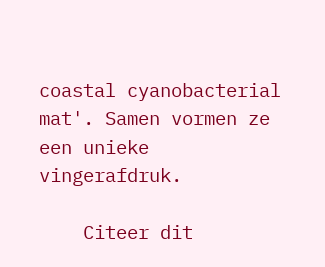coastal cyanobacterial mat'. Samen vormen ze een unieke vingerafdruk.

    Citeer dit